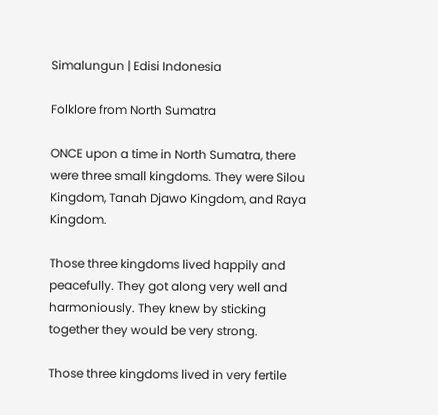Simalungun | Edisi Indonesia

Folklore from North Sumatra

ONCE upon a time in North Sumatra, there were three small kingdoms. They were Silou Kingdom, Tanah Djawo Kingdom, and Raya Kingdom.

Those three kingdoms lived happily and peacefully. They got along very well and harmoniously. They knew by sticking together they would be very strong.

Those three kingdoms lived in very fertile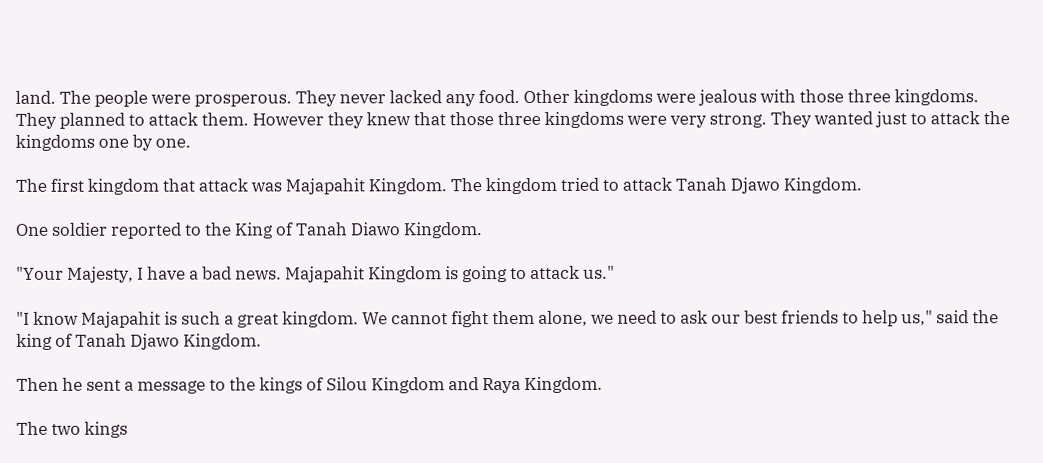land. The people were prosperous. They never lacked any food. Other kingdoms were jealous with those three kingdoms. They planned to attack them. However they knew that those three kingdoms were very strong. They wanted just to attack the kingdoms one by one.

The first kingdom that attack was Majapahit Kingdom. The kingdom tried to attack Tanah Djawo Kingdom.

One soldier reported to the King of Tanah Diawo Kingdom.

"Your Majesty, I have a bad news. Majapahit Kingdom is going to attack us."

"I know Majapahit is such a great kingdom. We cannot fight them alone, we need to ask our best friends to help us," said the king of Tanah Djawo Kingdom.

Then he sent a message to the kings of Silou Kingdom and Raya Kingdom.

The two kings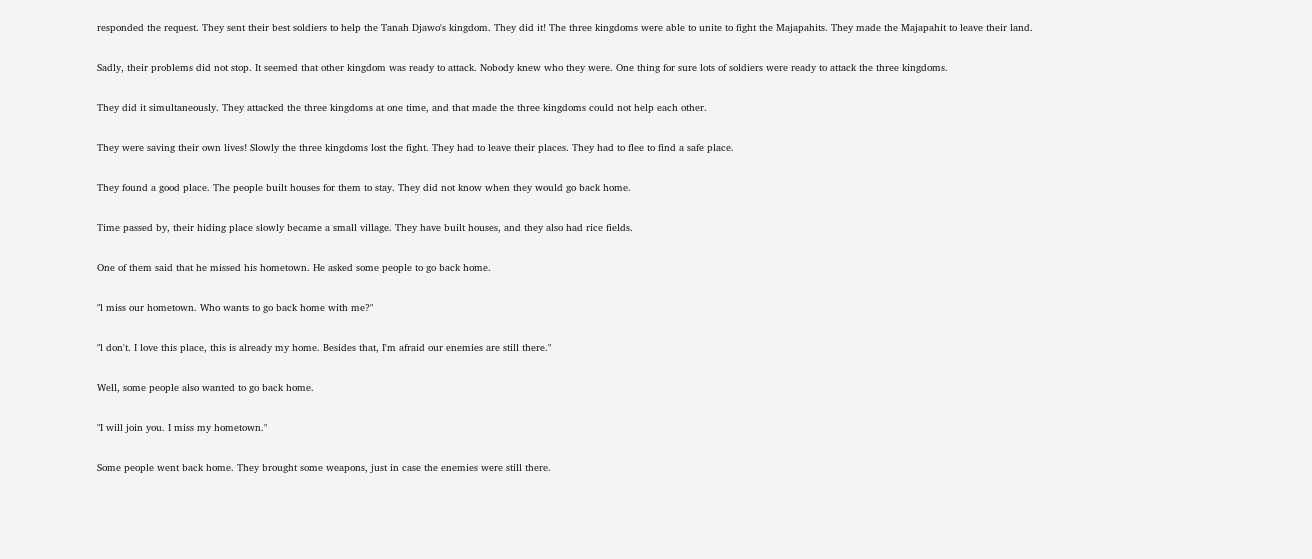responded the request. They sent their best soldiers to help the Tanah Djawo's kingdom. They did it! The three kingdoms were able to unite to fight the Majapahits. They made the Majapahit to leave their land.

Sadly, their problems did not stop. It seemed that other kingdom was ready to attack. Nobody knew who they were. One thing for sure lots of soldiers were ready to attack the three kingdoms.

They did it simultaneously. They attacked the three kingdoms at one time, and that made the three kingdoms could not help each other.

They were saving their own lives! Slowly the three kingdoms lost the fight. They had to leave their places. They had to flee to find a safe place.

They found a good place. The people built houses for them to stay. They did not know when they would go back home.

Time passed by, their hiding place slowly became a small village. They have built houses, and they also had rice fields.

One of them said that he missed his hometown. He asked some people to go back home.

"l miss our hometown. Who wants to go back home with me?"

"l don't. I love this place, this is already my home. Besides that, I'm afraid our enemies are still there."

Well, some people also wanted to go back home.

"I will join you. I miss my hometown."

Some people went back home. They brought some weapons, just in case the enemies were still there.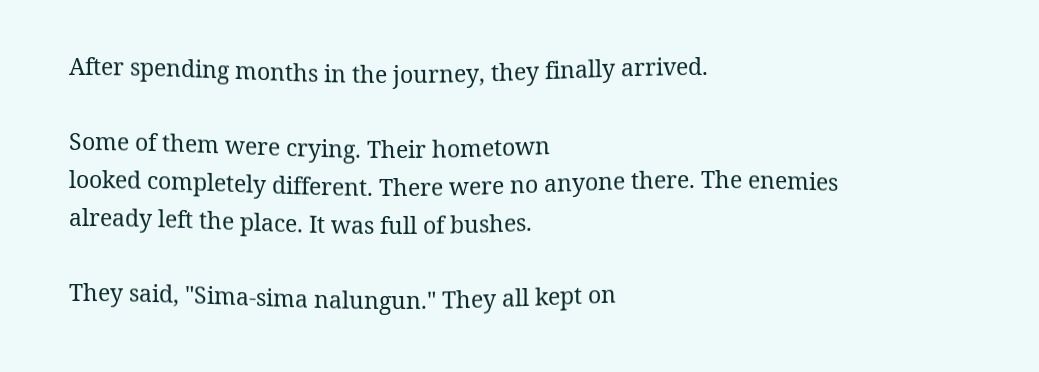After spending months in the journey, they finally arrived.

Some of them were crying. Their hometown
looked completely different. There were no anyone there. The enemies already left the place. It was full of bushes.

They said, "Sima-sima nalungun." They all kept on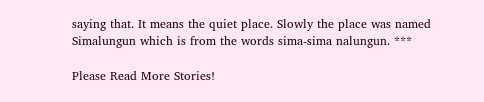saying that. It means the quiet place. Slowly the place was named Simalungun which is from the words sima-sima nalungun. ***

Please Read More Stories!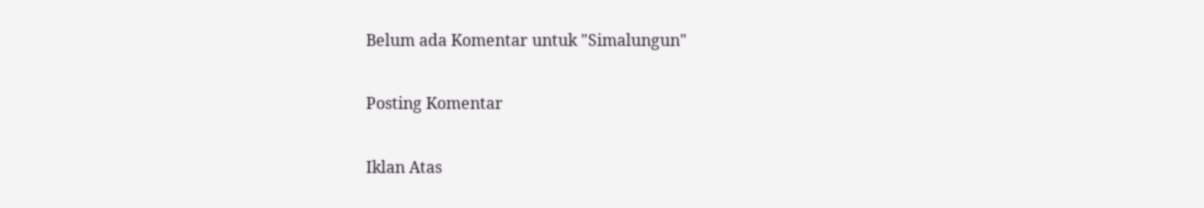Belum ada Komentar untuk "Simalungun"

Posting Komentar

Iklan Atas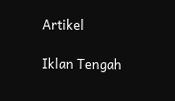Artikel

Iklan Tengah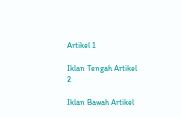Artikel 1

Iklan Tengah Artikel 2

Iklan Bawah Artikel